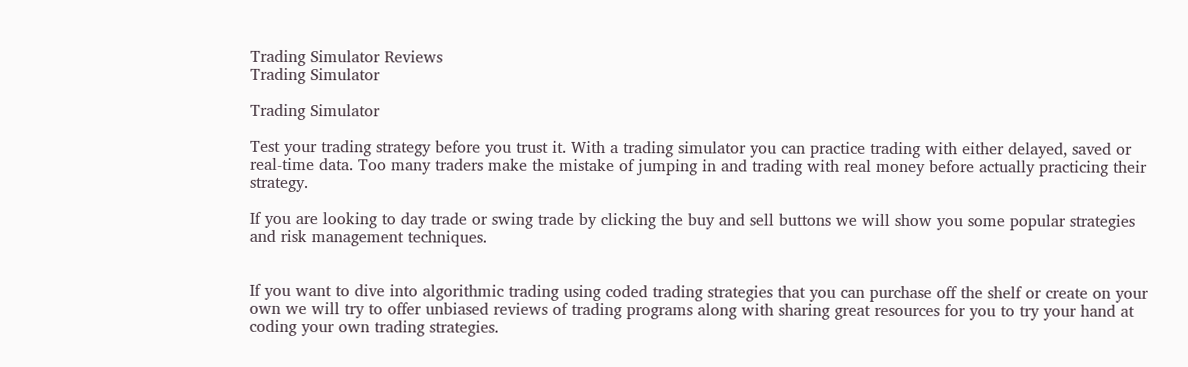Trading Simulator Reviews
Trading Simulator

Trading Simulator

Test your trading strategy before you trust it. With a trading simulator you can practice trading with either delayed, saved or real-time data. Too many traders make the mistake of jumping in and trading with real money before actually practicing their strategy.

If you are looking to day trade or swing trade by clicking the buy and sell buttons we will show you some popular strategies and risk management techniques.


If you want to dive into algorithmic trading using coded trading strategies that you can purchase off the shelf or create on your own we will try to offer unbiased reviews of trading programs along with sharing great resources for you to try your hand at coding your own trading strategies.